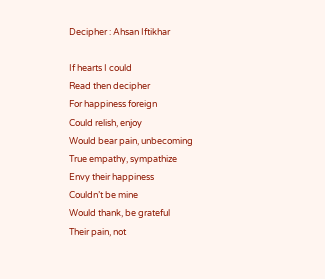Decipher : Ahsan Iftikhar

If hearts I could
Read then decipher
For happiness foreign
Could relish, enjoy
Would bear pain, unbecoming
True empathy, sympathize
Envy their happiness
Couldn’t be mine
Would thank, be grateful
Their pain, not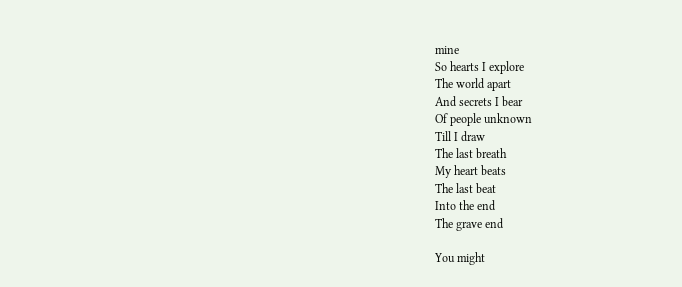mine
So hearts I explore
The world apart
And secrets I bear
Of people unknown
Till I draw
The last breath
My heart beats
The last beat
Into the end
The grave end

You might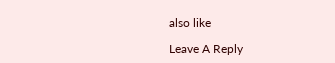also like

Leave A Reply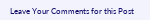Leave Your Comments for this Post